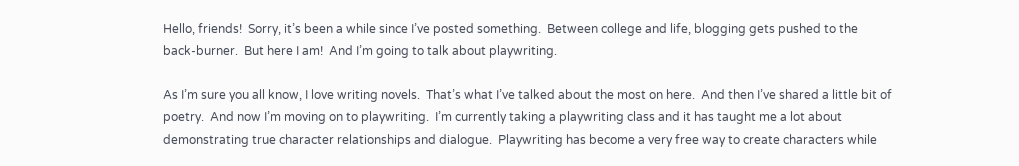Hello, friends!  Sorry, it’s been a while since I’ve posted something.  Between college and life, blogging gets pushed to the back-burner.  But here I am!  And I’m going to talk about playwriting.

As I’m sure you all know, I love writing novels.  That’s what I’ve talked about the most on here.  And then I’ve shared a little bit of poetry.  And now I’m moving on to playwriting.  I’m currently taking a playwriting class and it has taught me a lot about demonstrating true character relationships and dialogue.  Playwriting has become a very free way to create characters while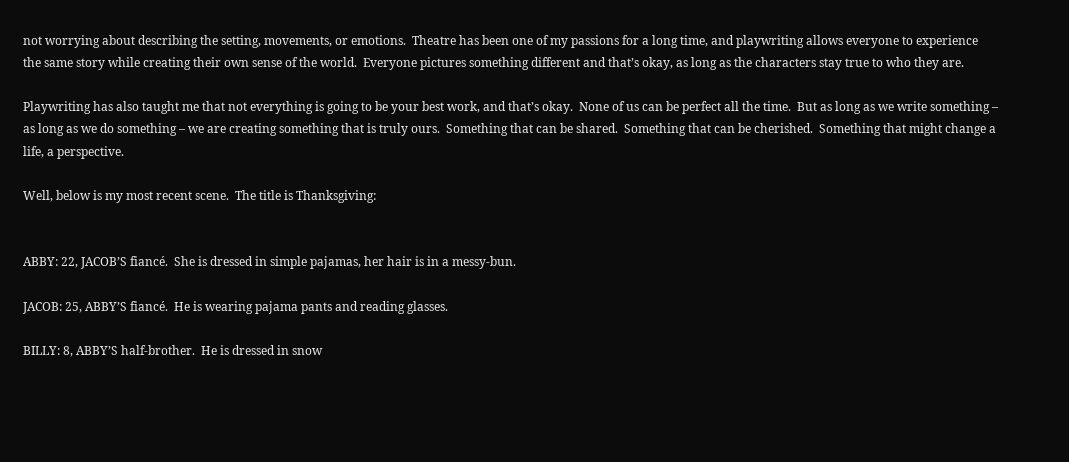not worrying about describing the setting, movements, or emotions.  Theatre has been one of my passions for a long time, and playwriting allows everyone to experience the same story while creating their own sense of the world.  Everyone pictures something different and that’s okay, as long as the characters stay true to who they are.

Playwriting has also taught me that not everything is going to be your best work, and that’s okay.  None of us can be perfect all the time.  But as long as we write something – as long as we do something – we are creating something that is truly ours.  Something that can be shared.  Something that can be cherished.  Something that might change a life, a perspective.

Well, below is my most recent scene.  The title is Thanksgiving:


ABBY: 22, JACOB’S fiancé.  She is dressed in simple pajamas, her hair is in a messy-bun.

JACOB: 25, ABBY’S fiancé.  He is wearing pajama pants and reading glasses.

BILLY: 8, ABBY’S half-brother.  He is dressed in snow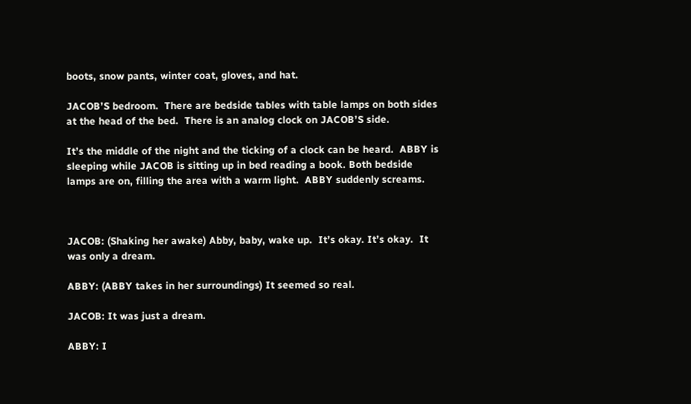boots, snow pants, winter coat, gloves, and hat.

JACOB’S bedroom.  There are bedside tables with table lamps on both sides at the head of the bed.  There is an analog clock on JACOB’S side.

It’s the middle of the night and the ticking of a clock can be heard.  ABBY is sleeping while JACOB is sitting up in bed reading a book. Both bedside lamps are on, filling the area with a warm light.  ABBY suddenly screams.



JACOB: (Shaking her awake) Abby, baby, wake up.  It’s okay. It’s okay.  It was only a dream.

ABBY: (ABBY takes in her surroundings) It seemed so real.

JACOB: It was just a dream.

ABBY: I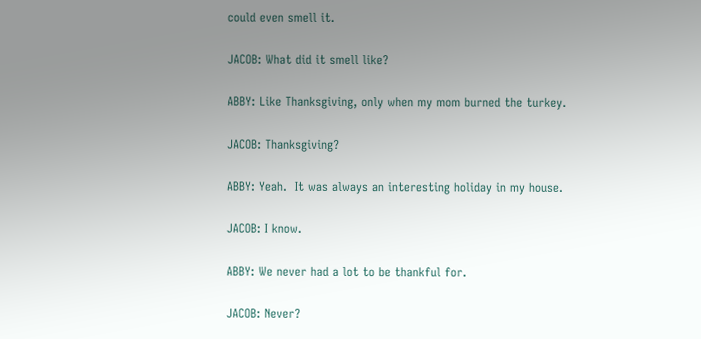could even smell it.

JACOB: What did it smell like?

ABBY: Like Thanksgiving, only when my mom burned the turkey.

JACOB: Thanksgiving?

ABBY: Yeah.  It was always an interesting holiday in my house.

JACOB: I know.

ABBY: We never had a lot to be thankful for.

JACOB: Never?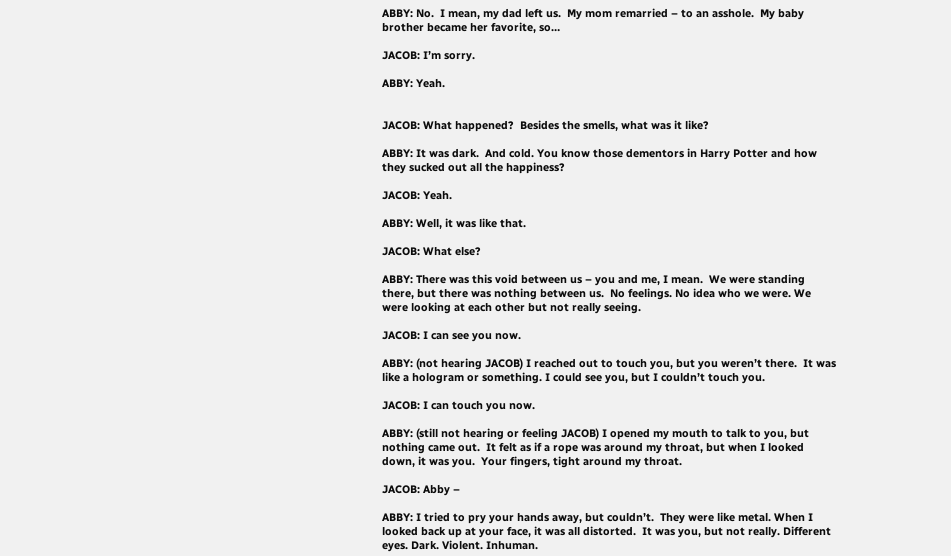ABBY: No.  I mean, my dad left us.  My mom remarried – to an asshole.  My baby brother became her favorite, so…

JACOB: I’m sorry.

ABBY: Yeah.


JACOB: What happened?  Besides the smells, what was it like?

ABBY: It was dark.  And cold. You know those dementors in Harry Potter and how they sucked out all the happiness?

JACOB: Yeah.

ABBY: Well, it was like that.

JACOB: What else?

ABBY: There was this void between us – you and me, I mean.  We were standing there, but there was nothing between us.  No feelings. No idea who we were. We were looking at each other but not really seeing.

JACOB: I can see you now.

ABBY: (not hearing JACOB) I reached out to touch you, but you weren’t there.  It was like a hologram or something. I could see you, but I couldn’t touch you.

JACOB: I can touch you now.

ABBY: (still not hearing or feeling JACOB) I opened my mouth to talk to you, but nothing came out.  It felt as if a rope was around my throat, but when I looked down, it was you.  Your fingers, tight around my throat.

JACOB: Abby –

ABBY: I tried to pry your hands away, but couldn’t.  They were like metal. When I looked back up at your face, it was all distorted.  It was you, but not really. Different eyes. Dark. Violent. Inhuman.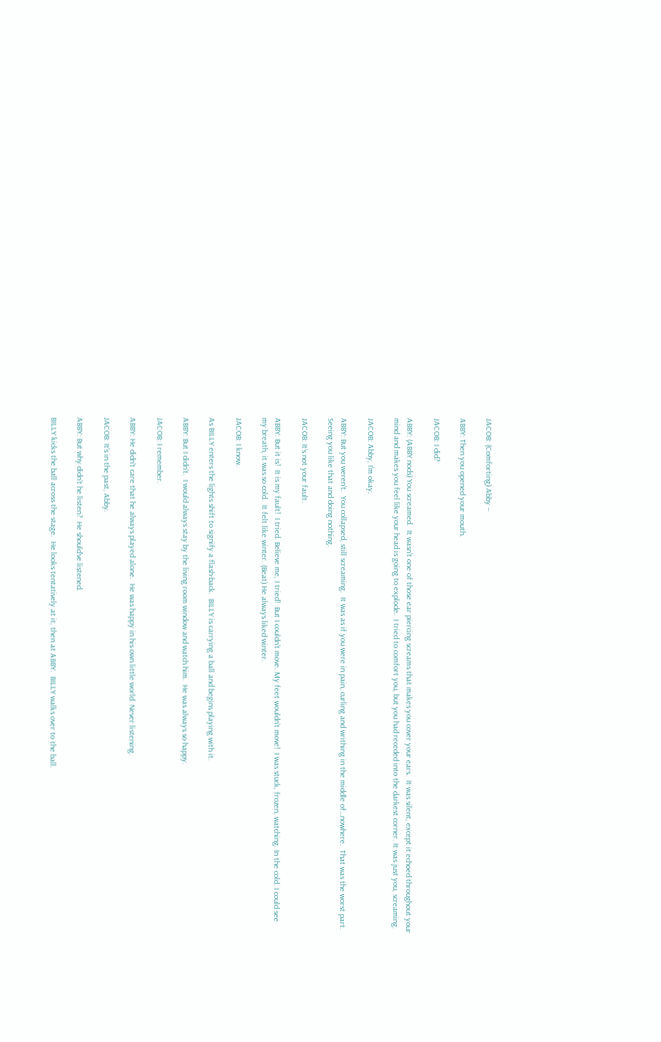JACOB: (Comforting) Abby –

ABBY: Then you opened your mouth.

JACOB: I did?

ABBY: (ABBY nods) You screamed.  It wasn’t one of those ear piercing screams that makes you cover your ears.  It was silent, except it echoed throughout your mind and makes you feel like your head is going to explode.  I tried to comfort you, but you had receded into the darkest corner. It was just you, screaming.

JACOB: Abby, I’m okay.

ABBY: But you weren’t.  You collapsed, still screaming.  It was as if you were in pain, curling and writhing in the middle of…nowhere.  That was the worst part. Seeing you like that and doing nothing.

JACOB: It’s not your fault.

ABBY: But it is!  It is my fault!  I tried. Believe me, I tried!  But I couldn’t move. My feet wouldn’t move!  I was stuck, frozen, watching. In the cold. I could see my breath, it was so cold.  It felt like winter. (Beat) He always liked winter.

JACOB: I know.

As BILLY enters the lights shift to signify a flash-back.  BILLY is carrying a ball and begins playing with it.

ABBY: But I didn’t.  I would always stay by the living room window and watch him.  He was always so happy.

JACOB: I remember.

ABBY: He didn’t care that he always played alone.  He was happy in his own little world. Never listening.

JACOB: It’s in the past, Abby.

ABBY: But why didn’t he listen?  He should’ve listened.

BILLY kicks the ball across the stage.  He looks tentatively at it, then at ABBY.  BILLY walks over to the ball.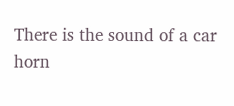There is the sound of a car horn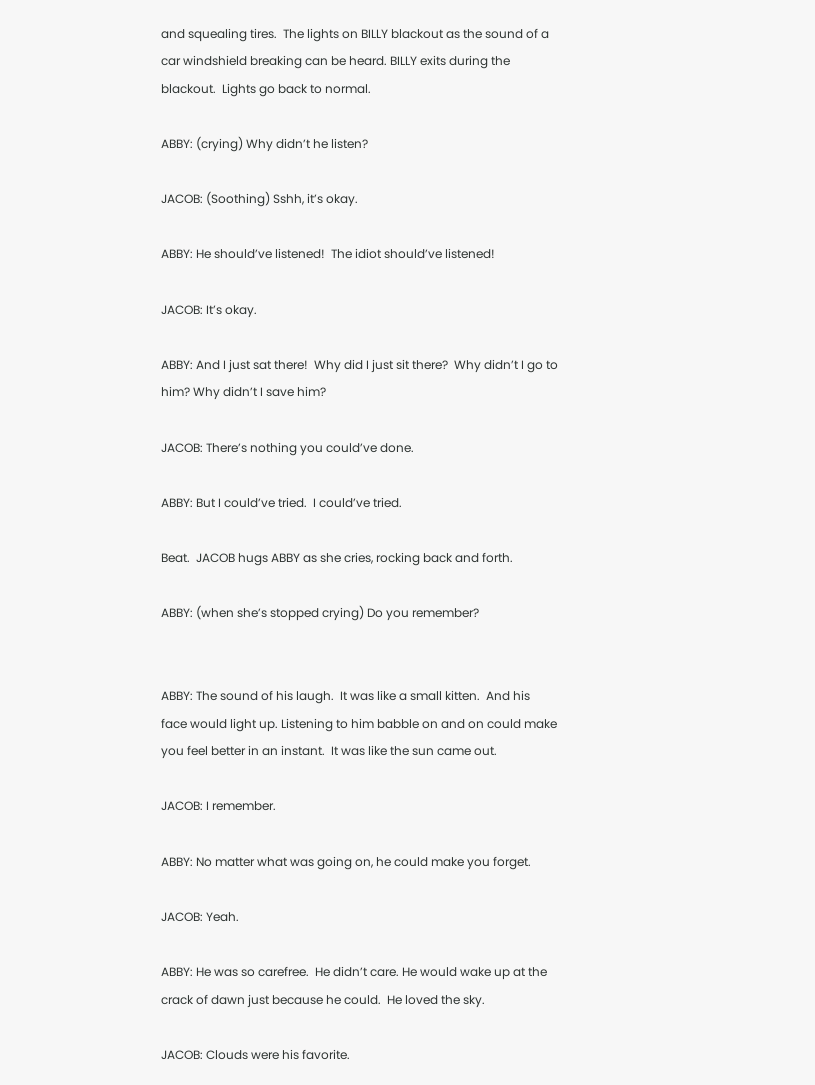and squealing tires.  The lights on BILLY blackout as the sound of a car windshield breaking can be heard. BILLY exits during the blackout.  Lights go back to normal.

ABBY: (crying) Why didn’t he listen?

JACOB: (Soothing) Sshh, it’s okay.

ABBY: He should’ve listened!  The idiot should’ve listened!

JACOB: It’s okay.

ABBY: And I just sat there!  Why did I just sit there?  Why didn’t I go to him? Why didn’t I save him?

JACOB: There’s nothing you could’ve done.

ABBY: But I could’ve tried.  I could’ve tried.

Beat.  JACOB hugs ABBY as she cries, rocking back and forth.

ABBY: (when she’s stopped crying) Do you remember?


ABBY: The sound of his laugh.  It was like a small kitten.  And his face would light up. Listening to him babble on and on could make you feel better in an instant.  It was like the sun came out.

JACOB: I remember.

ABBY: No matter what was going on, he could make you forget.

JACOB: Yeah.

ABBY: He was so carefree.  He didn’t care. He would wake up at the crack of dawn just because he could.  He loved the sky.

JACOB: Clouds were his favorite.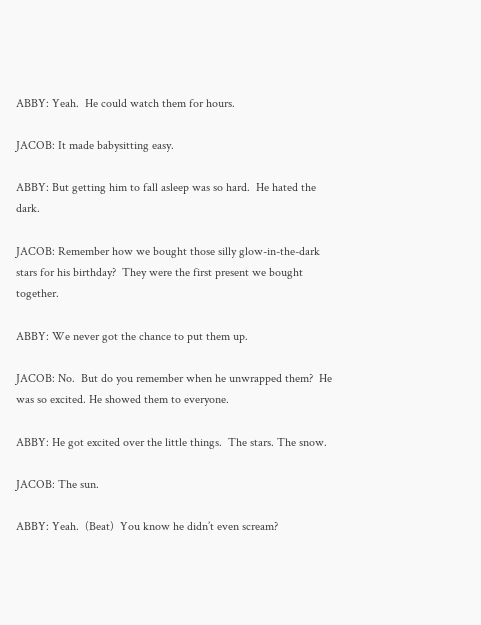ABBY: Yeah.  He could watch them for hours.

JACOB: It made babysitting easy.

ABBY: But getting him to fall asleep was so hard.  He hated the dark.

JACOB: Remember how we bought those silly glow-in-the-dark stars for his birthday?  They were the first present we bought together.

ABBY: We never got the chance to put them up.

JACOB: No.  But do you remember when he unwrapped them?  He was so excited. He showed them to everyone.

ABBY: He got excited over the little things.  The stars. The snow.

JACOB: The sun.

ABBY: Yeah.  (Beat)  You know he didn’t even scream?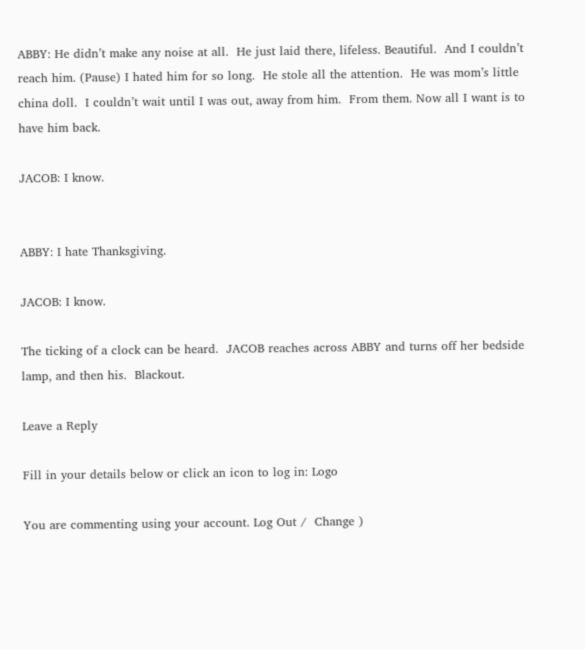ABBY: He didn’t make any noise at all.  He just laid there, lifeless. Beautiful.  And I couldn’t reach him. (Pause) I hated him for so long.  He stole all the attention.  He was mom’s little china doll.  I couldn’t wait until I was out, away from him.  From them. Now all I want is to have him back.

JACOB: I know.


ABBY: I hate Thanksgiving.

JACOB: I know.

The ticking of a clock can be heard.  JACOB reaches across ABBY and turns off her bedside lamp, and then his.  Blackout.

Leave a Reply

Fill in your details below or click an icon to log in: Logo

You are commenting using your account. Log Out /  Change )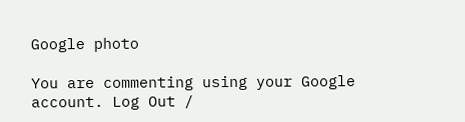Google photo

You are commenting using your Google account. Log Out /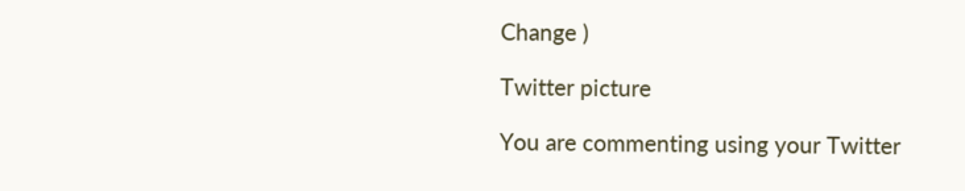Change )

Twitter picture

You are commenting using your Twitter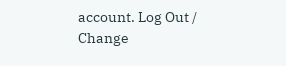account. Log Out /  Change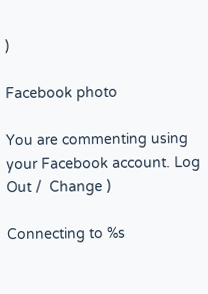)

Facebook photo

You are commenting using your Facebook account. Log Out /  Change )

Connecting to %s